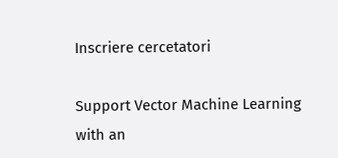Inscriere cercetatori

Support Vector Machine Learning with an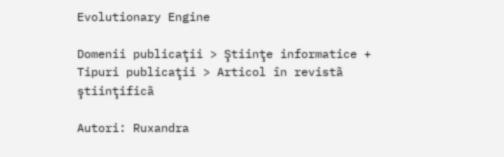Evolutionary Engine

Domenii publicaţii > Ştiinţe informatice + Tipuri publicaţii > Articol în revistã ştiinţificã

Autori: Ruxandra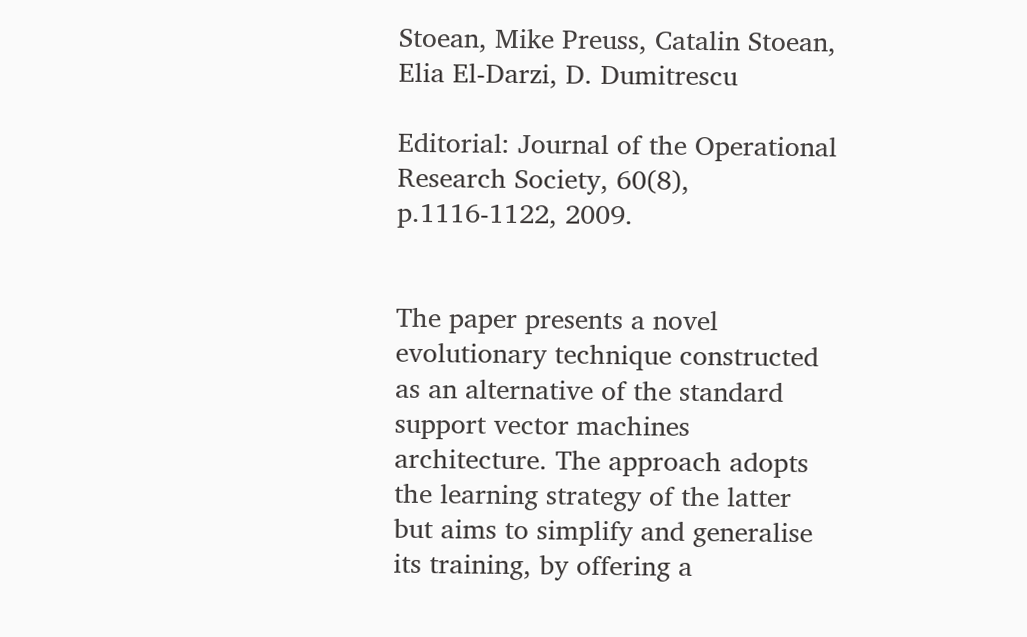Stoean, Mike Preuss, Catalin Stoean, Elia El-Darzi, D. Dumitrescu

Editorial: Journal of the Operational Research Society, 60(8), p.1116-1122, 2009.


The paper presents a novel evolutionary technique constructed as an alternative of the standard support vector machines architecture. The approach adopts the learning strategy of the latter but aims to simplify and generalise its training, by offering a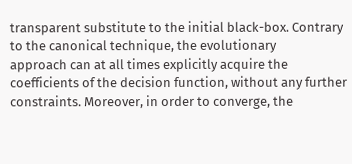transparent substitute to the initial black-box. Contrary to the canonical technique, the evolutionary
approach can at all times explicitly acquire the coefficients of the decision function, without any further constraints. Moreover, in order to converge, the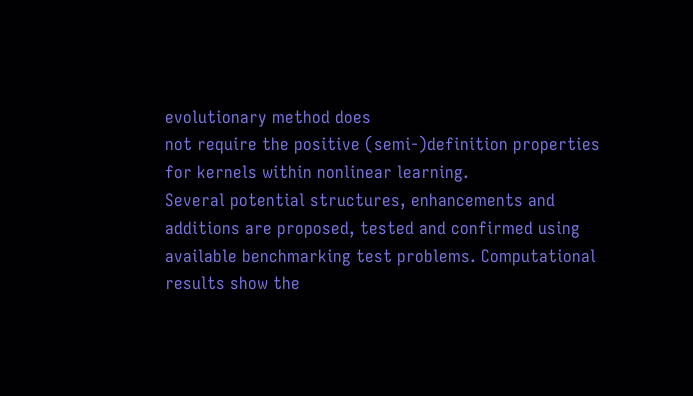evolutionary method does
not require the positive (semi-)definition properties for kernels within nonlinear learning.
Several potential structures, enhancements and additions are proposed, tested and confirmed using available benchmarking test problems. Computational results show the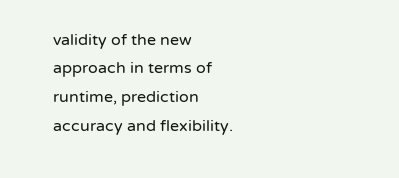validity of the new approach in terms of runtime, prediction accuracy and flexibility.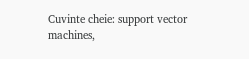Cuvinte cheie: support vector machines,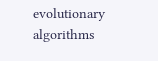evolutionary algorithms